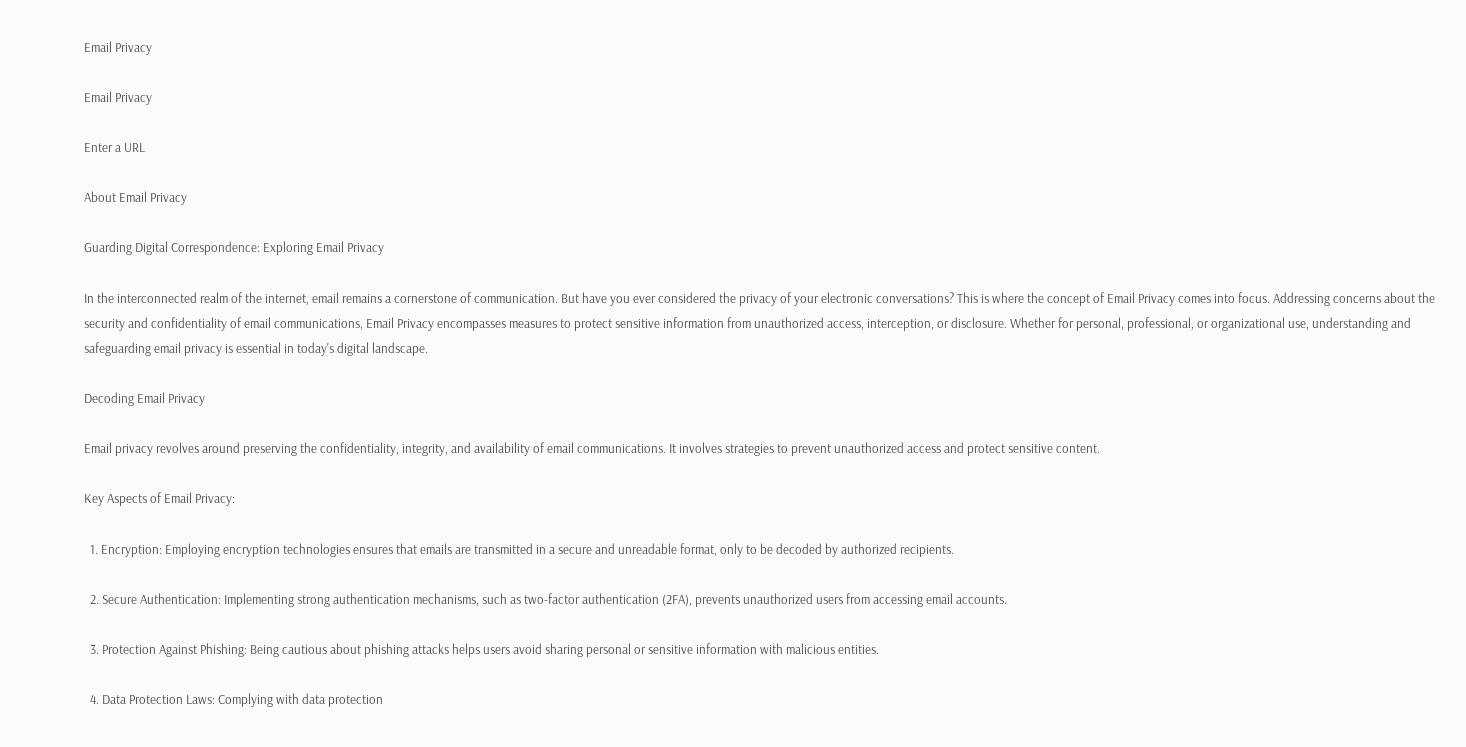Email Privacy

Email Privacy

Enter a URL

About Email Privacy

Guarding Digital Correspondence: Exploring Email Privacy

In the interconnected realm of the internet, email remains a cornerstone of communication. But have you ever considered the privacy of your electronic conversations? This is where the concept of Email Privacy comes into focus. Addressing concerns about the security and confidentiality of email communications, Email Privacy encompasses measures to protect sensitive information from unauthorized access, interception, or disclosure. Whether for personal, professional, or organizational use, understanding and safeguarding email privacy is essential in today's digital landscape.

Decoding Email Privacy

Email privacy revolves around preserving the confidentiality, integrity, and availability of email communications. It involves strategies to prevent unauthorized access and protect sensitive content.

Key Aspects of Email Privacy:

  1. Encryption: Employing encryption technologies ensures that emails are transmitted in a secure and unreadable format, only to be decoded by authorized recipients.

  2. Secure Authentication: Implementing strong authentication mechanisms, such as two-factor authentication (2FA), prevents unauthorized users from accessing email accounts.

  3. Protection Against Phishing: Being cautious about phishing attacks helps users avoid sharing personal or sensitive information with malicious entities.

  4. Data Protection Laws: Complying with data protection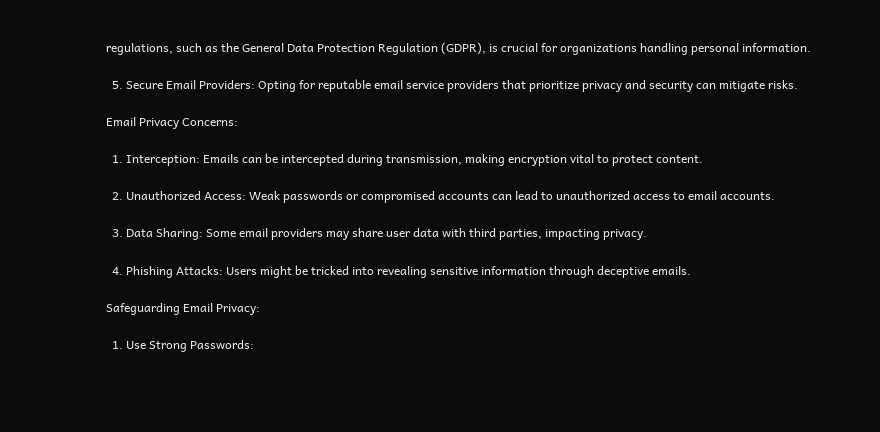regulations, such as the General Data Protection Regulation (GDPR), is crucial for organizations handling personal information.

  5. Secure Email Providers: Opting for reputable email service providers that prioritize privacy and security can mitigate risks.

Email Privacy Concerns:

  1. Interception: Emails can be intercepted during transmission, making encryption vital to protect content.

  2. Unauthorized Access: Weak passwords or compromised accounts can lead to unauthorized access to email accounts.

  3. Data Sharing: Some email providers may share user data with third parties, impacting privacy.

  4. Phishing Attacks: Users might be tricked into revealing sensitive information through deceptive emails.

Safeguarding Email Privacy:

  1. Use Strong Passwords: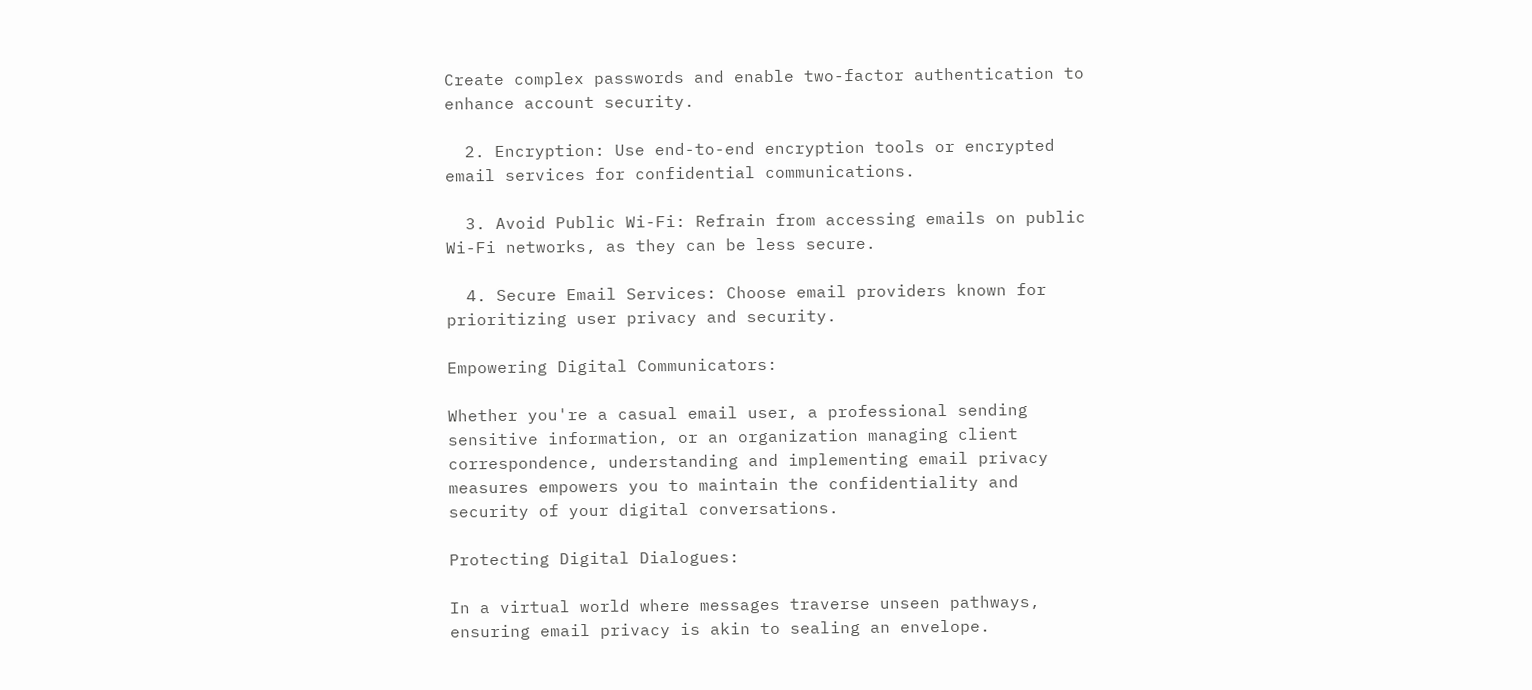Create complex passwords and enable two-factor authentication to enhance account security.

  2. Encryption: Use end-to-end encryption tools or encrypted email services for confidential communications.

  3. Avoid Public Wi-Fi: Refrain from accessing emails on public Wi-Fi networks, as they can be less secure.

  4. Secure Email Services: Choose email providers known for prioritizing user privacy and security.

Empowering Digital Communicators:

Whether you're a casual email user, a professional sending sensitive information, or an organization managing client correspondence, understanding and implementing email privacy measures empowers you to maintain the confidentiality and security of your digital conversations.

Protecting Digital Dialogues:

In a virtual world where messages traverse unseen pathways, ensuring email privacy is akin to sealing an envelope.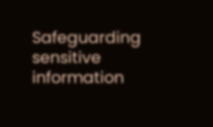Safeguarding sensitive information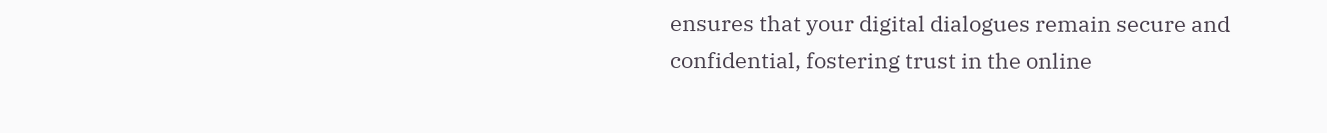ensures that your digital dialogues remain secure and confidential, fostering trust in the online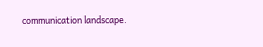communication landscape.